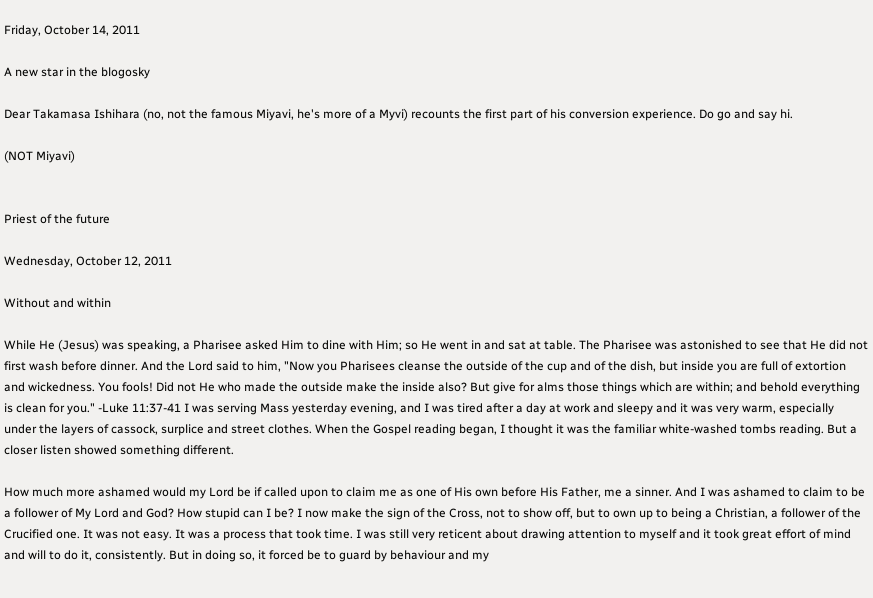Friday, October 14, 2011

A new star in the blogosky

Dear Takamasa Ishihara (no, not the famous Miyavi, he's more of a Myvi) recounts the first part of his conversion experience. Do go and say hi.

(NOT Miyavi)


Priest of the future

Wednesday, October 12, 2011

Without and within

While He (Jesus) was speaking, a Pharisee asked Him to dine with Him; so He went in and sat at table. The Pharisee was astonished to see that He did not first wash before dinner. And the Lord said to him, "Now you Pharisees cleanse the outside of the cup and of the dish, but inside you are full of extortion and wickedness. You fools! Did not He who made the outside make the inside also? But give for alms those things which are within; and behold everything is clean for you." -Luke 11:37-41 I was serving Mass yesterday evening, and I was tired after a day at work and sleepy and it was very warm, especially under the layers of cassock, surplice and street clothes. When the Gospel reading began, I thought it was the familiar white-washed tombs reading. But a closer listen showed something different.

How much more ashamed would my Lord be if called upon to claim me as one of His own before His Father, me a sinner. And I was ashamed to claim to be a follower of My Lord and God? How stupid can I be? I now make the sign of the Cross, not to show off, but to own up to being a Christian, a follower of the Crucified one. It was not easy. It was a process that took time. I was still very reticent about drawing attention to myself and it took great effort of mind and will to do it, consistently. But in doing so, it forced be to guard by behaviour and my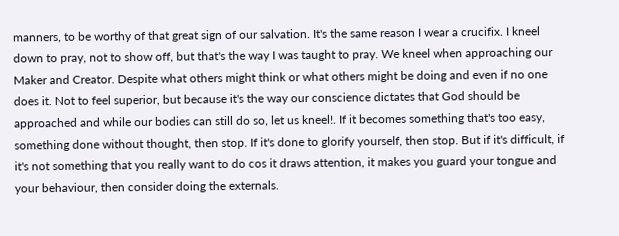manners, to be worthy of that great sign of our salvation. It's the same reason I wear a crucifix. I kneel down to pray, not to show off, but that's the way I was taught to pray. We kneel when approaching our Maker and Creator. Despite what others might think or what others might be doing and even if no one does it. Not to feel superior, but because it's the way our conscience dictates that God should be approached and while our bodies can still do so, let us kneel!. If it becomes something that's too easy, something done without thought, then stop. If it's done to glorify yourself, then stop. But if it's difficult, if it's not something that you really want to do cos it draws attention, it makes you guard your tongue and your behaviour, then consider doing the externals.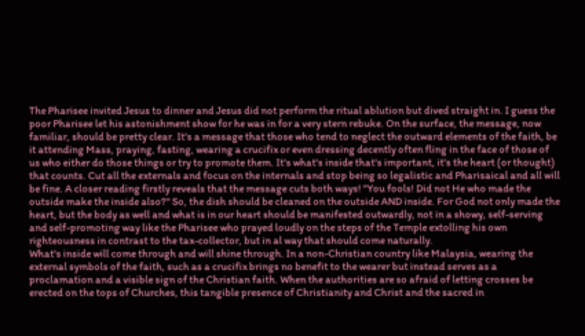The Pharisee invited Jesus to dinner and Jesus did not perform the ritual ablution but dived straight in. I guess the poor Pharisee let his astonishment show for he was in for a very stern rebuke. On the surface, the message, now familiar, should be pretty clear. It's a message that those who tend to neglect the outward elements of the faith, be it attending Mass, praying, fasting, wearing a crucifix or even dressing decently often fling in the face of those of us who either do those things or try to promote them. It's what's inside that's important, it's the heart (or thought) that counts. Cut all the externals and focus on the internals and stop being so legalistic and Pharisaical and all will be fine. A closer reading firstly reveals that the message cuts both ways! "You fools! Did not He who made the outside make the inside also?" So, the dish should be cleaned on the outside AND inside. For God not only made the heart, but the body as well and what is in our heart should be manifested outwardly, not in a showy, self-serving and self-promoting way like the Pharisee who prayed loudly on the steps of the Temple extolling his own righteousness in contrast to the tax-collector, but in al way that should come naturally.
What's inside will come through and will shine through. In a non-Christian country like Malaysia, wearing the external symbols of the faith, such as a crucifix brings no benefit to the wearer but instead serves as a proclamation and a visible sign of the Christian faith. When the authorities are so afraid of letting crosses be erected on the tops of Churches, this tangible presence of Christianity and Christ and the sacred in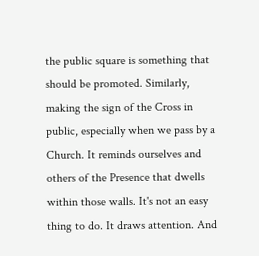the public square is something that should be promoted. Similarly, making the sign of the Cross in public, especially when we pass by a Church. It reminds ourselves and others of the Presence that dwells within those walls. It's not an easy thing to do. It draws attention. And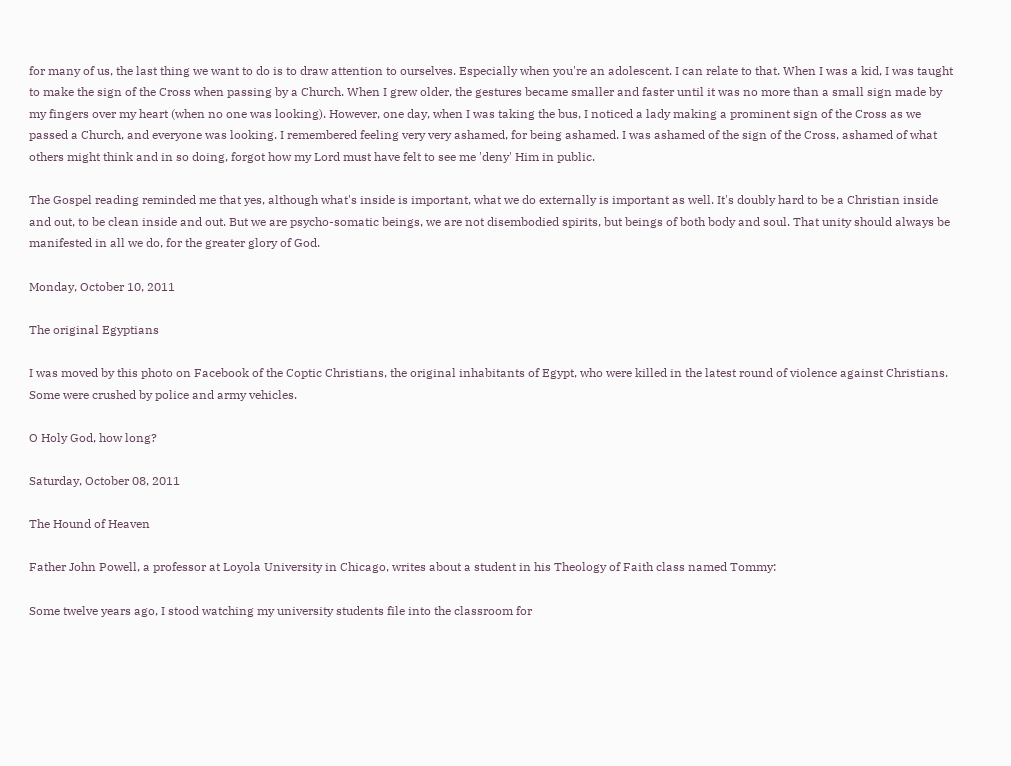for many of us, the last thing we want to do is to draw attention to ourselves. Especially when you're an adolescent. I can relate to that. When I was a kid, I was taught to make the sign of the Cross when passing by a Church. When I grew older, the gestures became smaller and faster until it was no more than a small sign made by my fingers over my heart (when no one was looking). However, one day, when I was taking the bus, I noticed a lady making a prominent sign of the Cross as we passed a Church, and everyone was looking. I remembered feeling very very ashamed, for being ashamed. I was ashamed of the sign of the Cross, ashamed of what others might think and in so doing, forgot how my Lord must have felt to see me 'deny' Him in public.

The Gospel reading reminded me that yes, although what's inside is important, what we do externally is important as well. It's doubly hard to be a Christian inside and out, to be clean inside and out. But we are psycho-somatic beings, we are not disembodied spirits, but beings of both body and soul. That unity should always be manifested in all we do, for the greater glory of God.

Monday, October 10, 2011

The original Egyptians

I was moved by this photo on Facebook of the Coptic Christians, the original inhabitants of Egypt, who were killed in the latest round of violence against Christians. Some were crushed by police and army vehicles.

O Holy God, how long?

Saturday, October 08, 2011

The Hound of Heaven

Father John Powell, a professor at Loyola University in Chicago, writes about a student in his Theology of Faith class named Tommy:

Some twelve years ago, I stood watching my university students file into the classroom for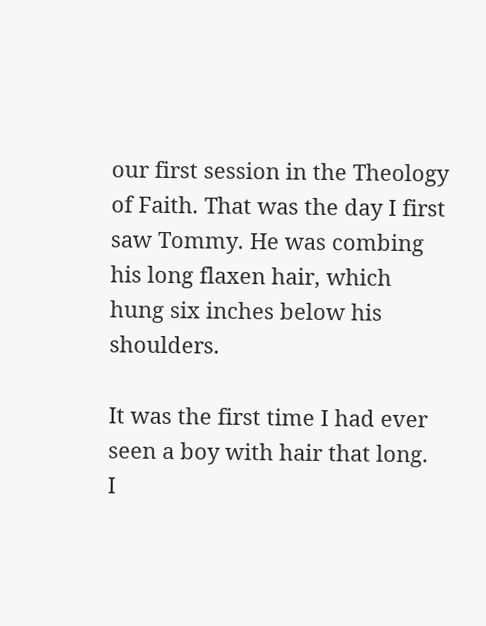our first session in the Theology of Faith. That was the day I first saw Tommy. He was combing his long flaxen hair, which hung six inches below his shoulders.

It was the first time I had ever seen a boy with hair that long.
I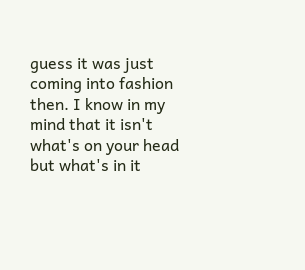guess it was just coming into fashion then. I know in my mind that it isn't what's on your head but what's in it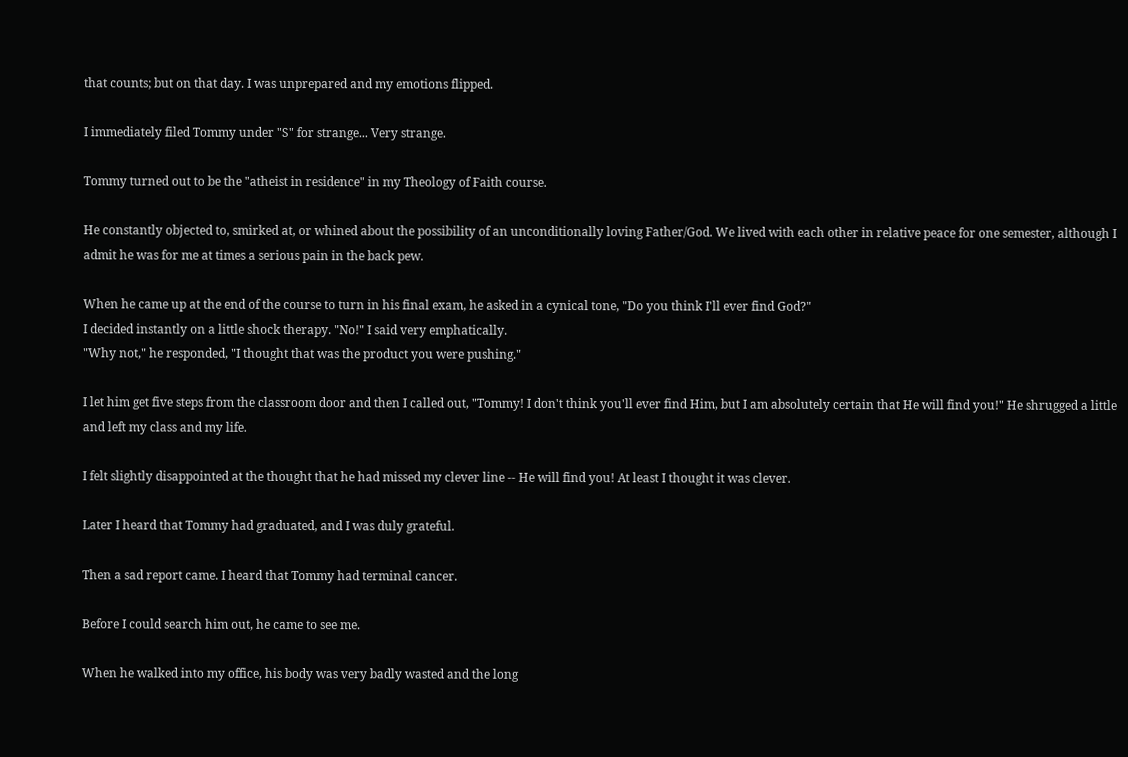that counts; but on that day. I was unprepared and my emotions flipped.

I immediately filed Tommy under "S" for strange... Very strange.

Tommy turned out to be the "atheist in residence" in my Theology of Faith course.

He constantly objected to, smirked at, or whined about the possibility of an unconditionally loving Father/God. We lived with each other in relative peace for one semester, although I admit he was for me at times a serious pain in the back pew.

When he came up at the end of the course to turn in his final exam, he asked in a cynical tone, "Do you think I'll ever find God?"
I decided instantly on a little shock therapy. "No!" I said very emphatically.
"Why not," he responded, "I thought that was the product you were pushing."

I let him get five steps from the classroom door and then I called out, "Tommy! I don't think you'll ever find Him, but I am absolutely certain that He will find you!" He shrugged a little and left my class and my life.

I felt slightly disappointed at the thought that he had missed my clever line -- He will find you! At least I thought it was clever.

Later I heard that Tommy had graduated, and I was duly grateful.

Then a sad report came. I heard that Tommy had terminal cancer.

Before I could search him out, he came to see me.

When he walked into my office, his body was very badly wasted and the long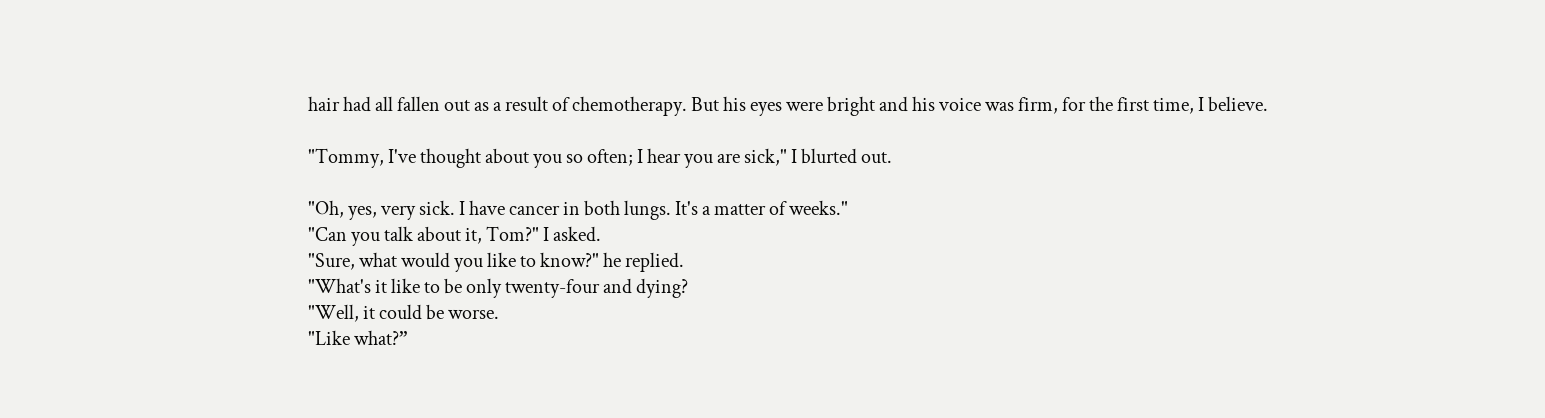hair had all fallen out as a result of chemotherapy. But his eyes were bright and his voice was firm, for the first time, I believe.

"Tommy, I've thought about you so often; I hear you are sick," I blurted out.

"Oh, yes, very sick. I have cancer in both lungs. It's a matter of weeks."
"Can you talk about it, Tom?" I asked.
"Sure, what would you like to know?" he replied.
"What's it like to be only twenty-four and dying?
"Well, it could be worse.
"Like what?”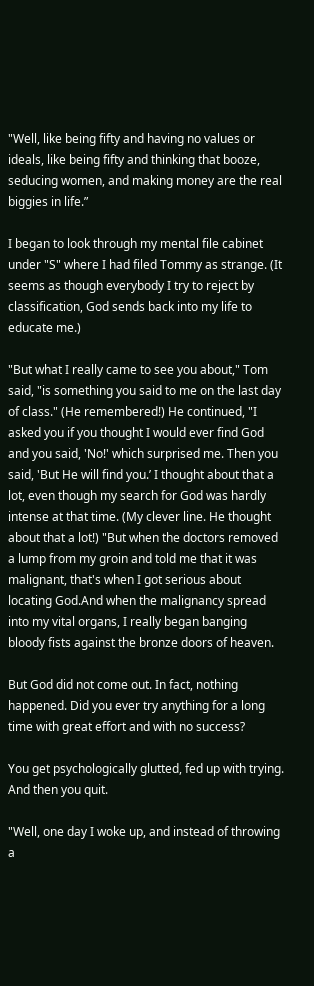"Well, like being fifty and having no values or ideals, like being fifty and thinking that booze, seducing women, and making money are the real biggies in life.”

I began to look through my mental file cabinet under "S" where I had filed Tommy as strange. (It seems as though everybody I try to reject by classification, God sends back into my life to educate me.)

"But what I really came to see you about," Tom said, "is something you said to me on the last day of class." (He remembered!) He continued, "I asked you if you thought I would ever find God and you said, 'No!' which surprised me. Then you said, 'But He will find you.’ I thought about that a lot, even though my search for God was hardly intense at that time. (My clever line. He thought about that a lot!) "But when the doctors removed a lump from my groin and told me that it was malignant, that's when I got serious about locating God.And when the malignancy spread into my vital organs, I really began banging bloody fists against the bronze doors of heaven.

But God did not come out. In fact, nothing happened. Did you ever try anything for a long time with great effort and with no success?

You get psychologically glutted, fed up with trying. And then you quit.

"Well, one day I woke up, and instead of throwing a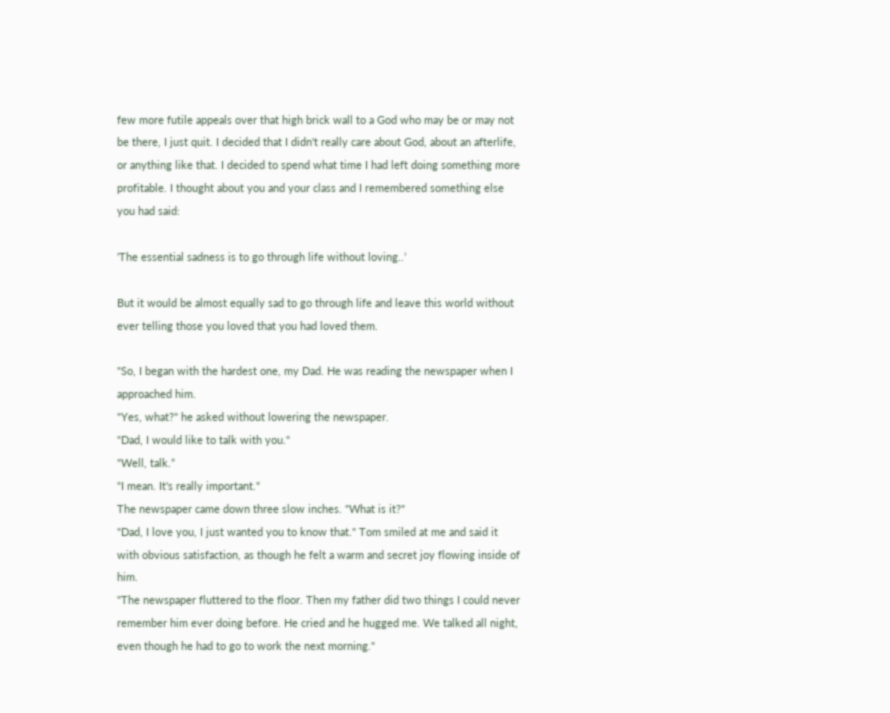few more futile appeals over that high brick wall to a God who may be or may not be there, I just quit. I decided that I didn't really care about God, about an afterlife, or anything like that. I decided to spend what time I had left doing something more profitable. I thought about you and your class and I remembered something else you had said:

'The essential sadness is to go through life without loving..’

But it would be almost equally sad to go through life and leave this world without ever telling those you loved that you had loved them.

"So, I began with the hardest one, my Dad. He was reading the newspaper when I approached him.
"Yes, what?" he asked without lowering the newspaper.
"Dad, I would like to talk with you."
"Well, talk.”
"I mean. It's really important."
The newspaper came down three slow inches. "What is it?"
"Dad, I love you, I just wanted you to know that." Tom smiled at me and said it with obvious satisfaction, as though he felt a warm and secret joy flowing inside of him.
"The newspaper fluttered to the floor. Then my father did two things I could never remember him ever doing before. He cried and he hugged me. We talked all night, even though he had to go to work the next morning."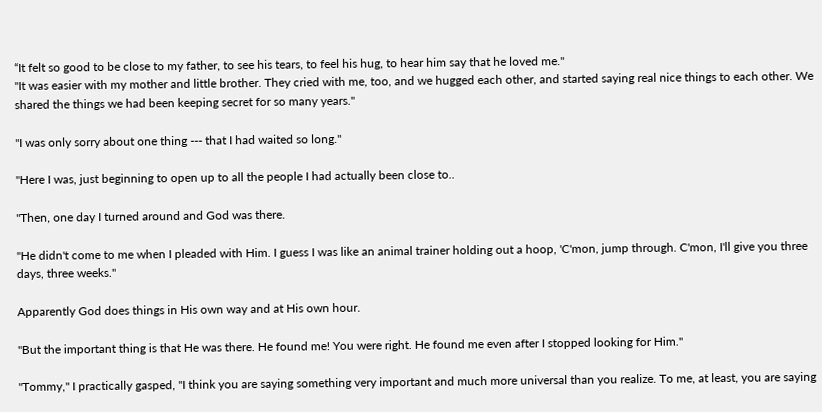“It felt so good to be close to my father, to see his tears, to feel his hug, to hear him say that he loved me."
"It was easier with my mother and little brother. They cried with me, too, and we hugged each other, and started saying real nice things to each other. We shared the things we had been keeping secret for so many years."

"I was only sorry about one thing --- that I had waited so long."

"Here I was, just beginning to open up to all the people I had actually been close to..

"Then, one day I turned around and God was there.

"He didn't come to me when I pleaded with Him. I guess I was like an animal trainer holding out a hoop, 'C'mon, jump through. C'mon, I'll give you three days, three weeks."

Apparently God does things in His own way and at His own hour.

"But the important thing is that He was there. He found me! You were right. He found me even after I stopped looking for Him."

"Tommy," I practically gasped, "I think you are saying something very important and much more universal than you realize. To me, at least, you are saying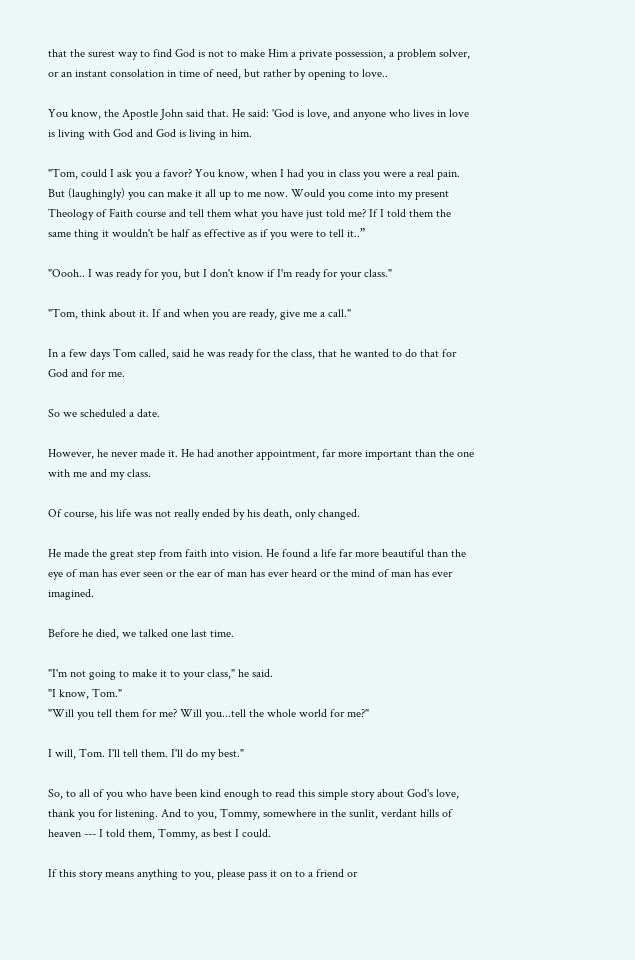that the surest way to find God is not to make Him a private possession, a problem solver, or an instant consolation in time of need, but rather by opening to love..

You know, the Apostle John said that. He said: 'God is love, and anyone who lives in love is living with God and God is living in him.

"Tom, could I ask you a favor? You know, when I had you in class you were a real pain. But (laughingly) you can make it all up to me now. Would you come into my present Theology of Faith course and tell them what you have just told me? If I told them the same thing it wouldn't be half as effective as if you were to tell it..”

"Oooh.. I was ready for you, but I don't know if I'm ready for your class."

"Tom, think about it. If and when you are ready, give me a call."

In a few days Tom called, said he was ready for the class, that he wanted to do that for God and for me.

So we scheduled a date.

However, he never made it. He had another appointment, far more important than the one with me and my class.

Of course, his life was not really ended by his death, only changed.

He made the great step from faith into vision. He found a life far more beautiful than the eye of man has ever seen or the ear of man has ever heard or the mind of man has ever imagined.

Before he died, we talked one last time.

"I'm not going to make it to your class," he said.
"I know, Tom."
"Will you tell them for me? Will you...tell the whole world for me?"

I will, Tom. I'll tell them. I'll do my best."

So, to all of you who have been kind enough to read this simple story about God's love, thank you for listening. And to you, Tommy, somewhere in the sunlit, verdant hills of heaven --- I told them, Tommy, as best I could.

If this story means anything to you, please pass it on to a friend or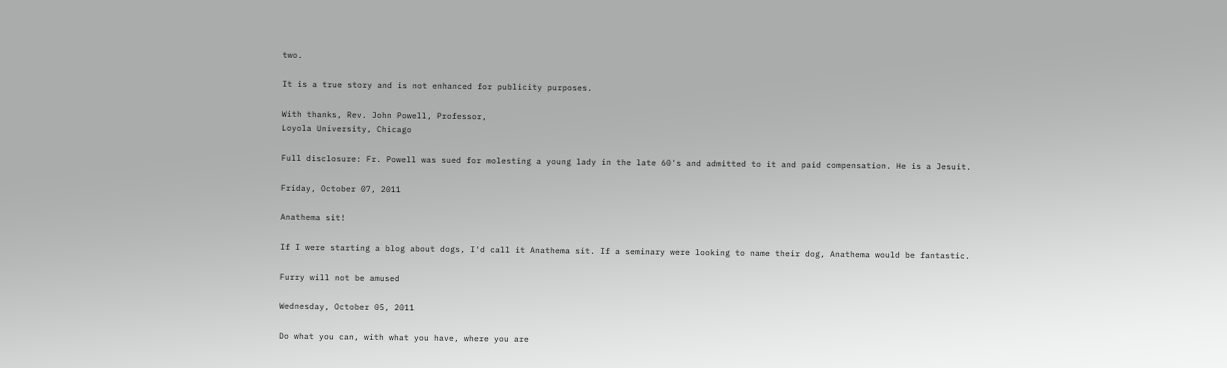two.

It is a true story and is not enhanced for publicity purposes.

With thanks, Rev. John Powell, Professor,
Loyola University, Chicago

Full disclosure: Fr. Powell was sued for molesting a young lady in the late 60's and admitted to it and paid compensation. He is a Jesuit.

Friday, October 07, 2011

Anathema sit!

If I were starting a blog about dogs, I'd call it Anathema sit. If a seminary were looking to name their dog, Anathema would be fantastic.

Furry will not be amused

Wednesday, October 05, 2011

Do what you can, with what you have, where you are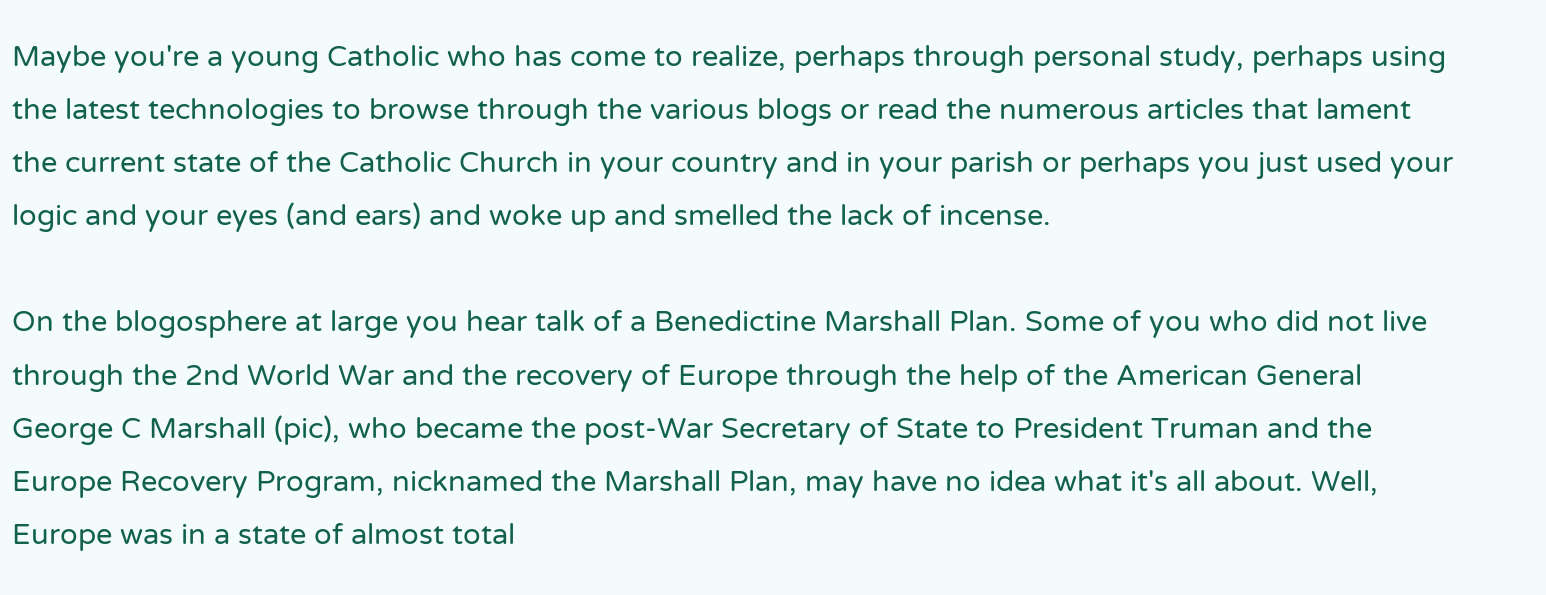Maybe you're a young Catholic who has come to realize, perhaps through personal study, perhaps using the latest technologies to browse through the various blogs or read the numerous articles that lament the current state of the Catholic Church in your country and in your parish or perhaps you just used your logic and your eyes (and ears) and woke up and smelled the lack of incense.

On the blogosphere at large you hear talk of a Benedictine Marshall Plan. Some of you who did not live through the 2nd World War and the recovery of Europe through the help of the American General George C Marshall (pic), who became the post-War Secretary of State to President Truman and the Europe Recovery Program, nicknamed the Marshall Plan, may have no idea what it's all about. Well, Europe was in a state of almost total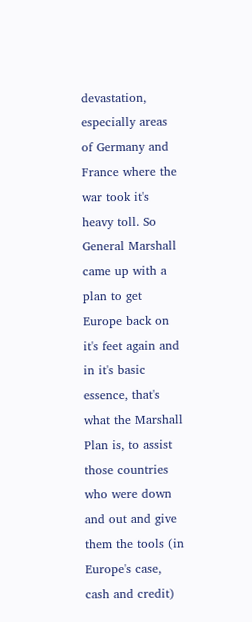devastation, especially areas of Germany and France where the war took it's heavy toll. So General Marshall came up with a plan to get Europe back on it's feet again and in it's basic essence, that's what the Marshall Plan is, to assist those countries who were down and out and give them the tools (in Europe's case, cash and credit)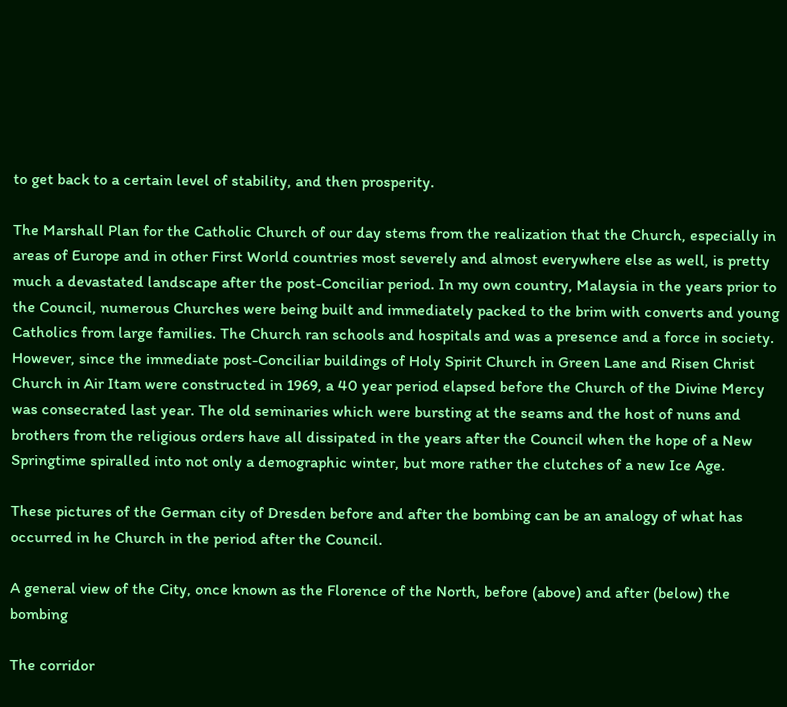to get back to a certain level of stability, and then prosperity.

The Marshall Plan for the Catholic Church of our day stems from the realization that the Church, especially in areas of Europe and in other First World countries most severely and almost everywhere else as well, is pretty much a devastated landscape after the post-Conciliar period. In my own country, Malaysia in the years prior to the Council, numerous Churches were being built and immediately packed to the brim with converts and young Catholics from large families. The Church ran schools and hospitals and was a presence and a force in society. However, since the immediate post-Conciliar buildings of Holy Spirit Church in Green Lane and Risen Christ Church in Air Itam were constructed in 1969, a 40 year period elapsed before the Church of the Divine Mercy was consecrated last year. The old seminaries which were bursting at the seams and the host of nuns and brothers from the religious orders have all dissipated in the years after the Council when the hope of a New Springtime spiralled into not only a demographic winter, but more rather the clutches of a new Ice Age.

These pictures of the German city of Dresden before and after the bombing can be an analogy of what has occurred in he Church in the period after the Council.

A general view of the City, once known as the Florence of the North, before (above) and after (below) the bombing

The corridor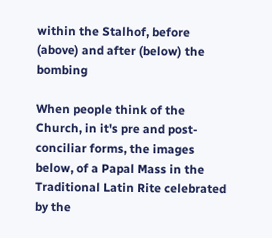within the Stalhof, before (above) and after (below) the bombing

When people think of the Church, in it's pre and post-conciliar forms, the images below, of a Papal Mass in the Traditional Latin Rite celebrated by the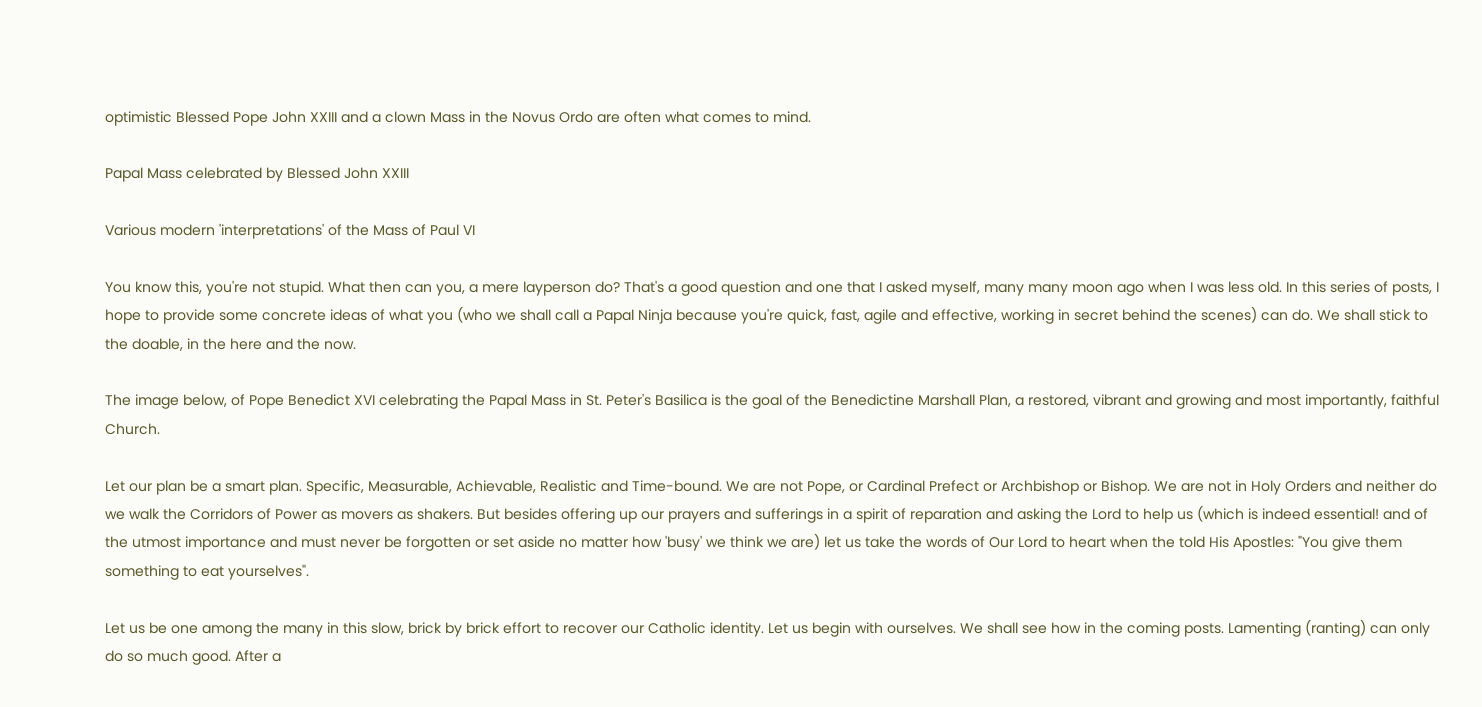optimistic Blessed Pope John XXIII and a clown Mass in the Novus Ordo are often what comes to mind.

Papal Mass celebrated by Blessed John XXIII

Various modern 'interpretations' of the Mass of Paul VI

You know this, you're not stupid. What then can you, a mere layperson do? That's a good question and one that I asked myself, many many moon ago when I was less old. In this series of posts, I hope to provide some concrete ideas of what you (who we shall call a Papal Ninja because you're quick, fast, agile and effective, working in secret behind the scenes) can do. We shall stick to the doable, in the here and the now.

The image below, of Pope Benedict XVI celebrating the Papal Mass in St. Peter's Basilica is the goal of the Benedictine Marshall Plan, a restored, vibrant and growing and most importantly, faithful Church.

Let our plan be a smart plan. Specific, Measurable, Achievable, Realistic and Time-bound. We are not Pope, or Cardinal Prefect or Archbishop or Bishop. We are not in Holy Orders and neither do we walk the Corridors of Power as movers as shakers. But besides offering up our prayers and sufferings in a spirit of reparation and asking the Lord to help us (which is indeed essential! and of the utmost importance and must never be forgotten or set aside no matter how 'busy' we think we are) let us take the words of Our Lord to heart when the told His Apostles: "You give them something to eat yourselves".

Let us be one among the many in this slow, brick by brick effort to recover our Catholic identity. Let us begin with ourselves. We shall see how in the coming posts. Lamenting (ranting) can only do so much good. After a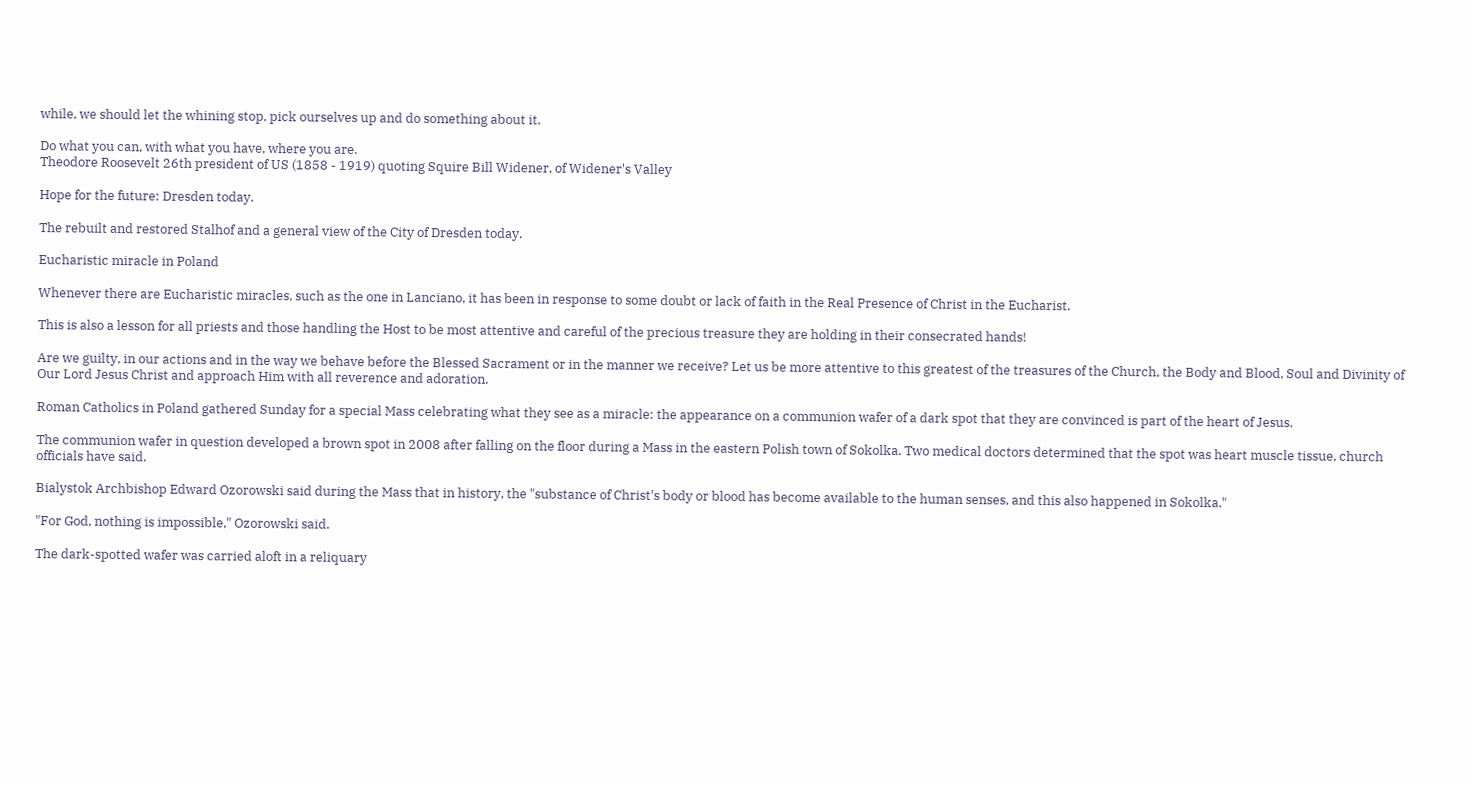while, we should let the whining stop, pick ourselves up and do something about it.

Do what you can, with what you have, where you are.
Theodore Roosevelt 26th president of US (1858 - 1919) quoting Squire Bill Widener, of Widener's Valley

Hope for the future: Dresden today.

The rebuilt and restored Stalhof and a general view of the City of Dresden today.

Eucharistic miracle in Poland

Whenever there are Eucharistic miracles, such as the one in Lanciano, it has been in response to some doubt or lack of faith in the Real Presence of Christ in the Eucharist.

This is also a lesson for all priests and those handling the Host to be most attentive and careful of the precious treasure they are holding in their consecrated hands!

Are we guilty, in our actions and in the way we behave before the Blessed Sacrament or in the manner we receive? Let us be more attentive to this greatest of the treasures of the Church, the Body and Blood, Soul and Divinity of Our Lord Jesus Christ and approach Him with all reverence and adoration.

Roman Catholics in Poland gathered Sunday for a special Mass celebrating what they see as a miracle: the appearance on a communion wafer of a dark spot that they are convinced is part of the heart of Jesus.

The communion wafer in question developed a brown spot in 2008 after falling on the floor during a Mass in the eastern Polish town of Sokolka. Two medical doctors determined that the spot was heart muscle tissue, church officials have said.

Bialystok Archbishop Edward Ozorowski said during the Mass that in history, the "substance of Christ's body or blood has become available to the human senses, and this also happened in Sokolka."

"For God, nothing is impossible," Ozorowski said.

The dark-spotted wafer was carried aloft in a reliquary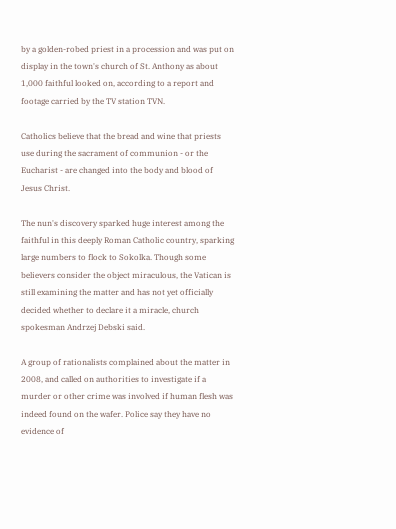by a golden-robed priest in a procession and was put on display in the town's church of St. Anthony as about 1,000 faithful looked on, according to a report and footage carried by the TV station TVN.

Catholics believe that the bread and wine that priests use during the sacrament of communion - or the Eucharist - are changed into the body and blood of Jesus Christ.

The nun's discovery sparked huge interest among the faithful in this deeply Roman Catholic country, sparking large numbers to flock to Sokolka. Though some believers consider the object miraculous, the Vatican is still examining the matter and has not yet officially decided whether to declare it a miracle, church spokesman Andrzej Debski said.

A group of rationalists complained about the matter in 2008, and called on authorities to investigate if a murder or other crime was involved if human flesh was indeed found on the wafer. Police say they have no evidence of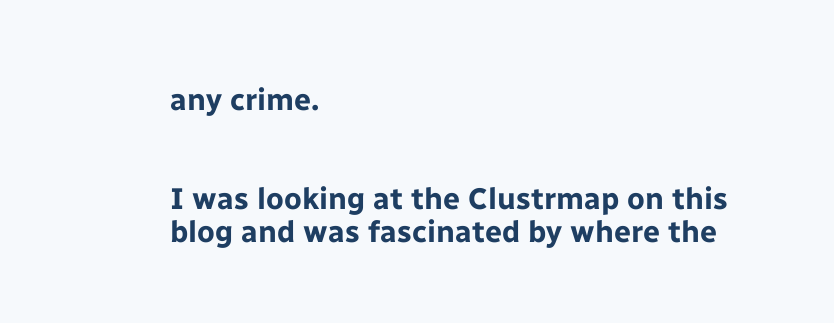any crime.


I was looking at the Clustrmap on this blog and was fascinated by where the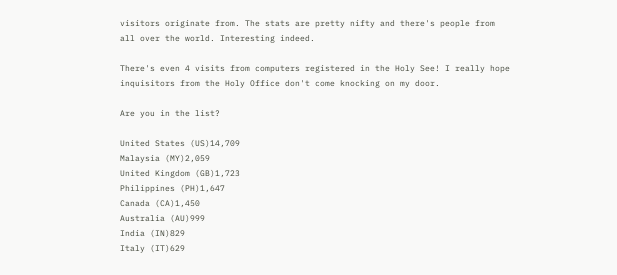visitors originate from. The stats are pretty nifty and there's people from all over the world. Interesting indeed.

There's even 4 visits from computers registered in the Holy See! I really hope inquisitors from the Holy Office don't come knocking on my door.

Are you in the list?

United States (US)14,709
Malaysia (MY)2,059
United Kingdom (GB)1,723
Philippines (PH)1,647
Canada (CA)1,450
Australia (AU)999
India (IN)829
Italy (IT)629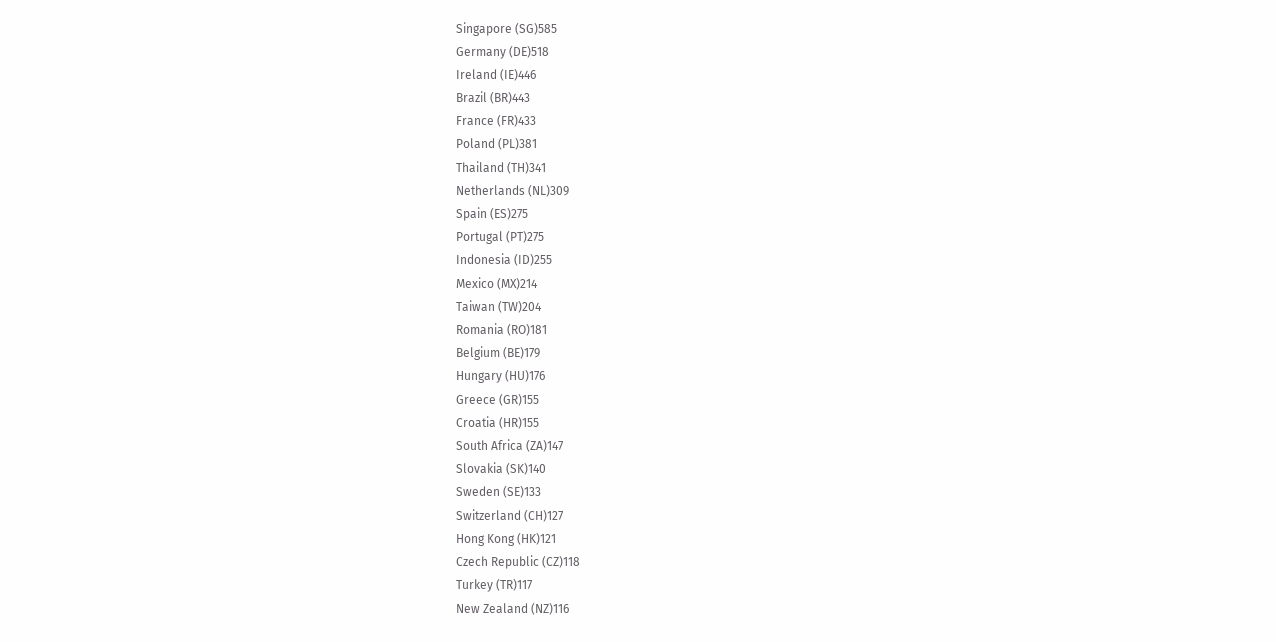Singapore (SG)585
Germany (DE)518
Ireland (IE)446
Brazil (BR)443
France (FR)433
Poland (PL)381
Thailand (TH)341
Netherlands (NL)309
Spain (ES)275
Portugal (PT)275
Indonesia (ID)255
Mexico (MX)214
Taiwan (TW)204
Romania (RO)181
Belgium (BE)179
Hungary (HU)176
Greece (GR)155
Croatia (HR)155
South Africa (ZA)147
Slovakia (SK)140
Sweden (SE)133
Switzerland (CH)127
Hong Kong (HK)121
Czech Republic (CZ)118
Turkey (TR)117
New Zealand (NZ)116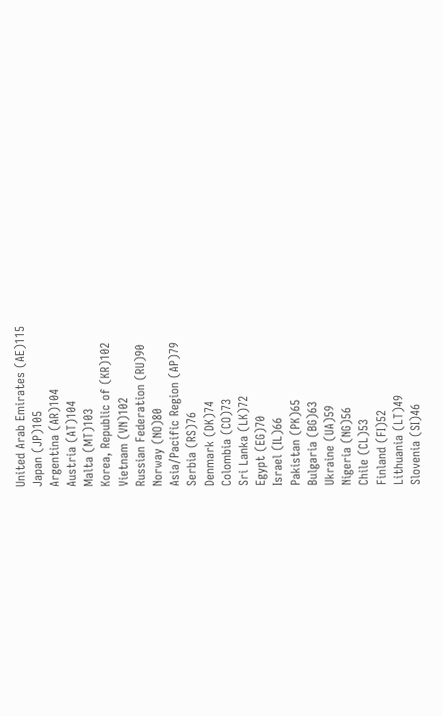United Arab Emirates (AE)115
Japan (JP)105
Argentina (AR)104
Austria (AT)104
Malta (MT)103
Korea, Republic of (KR)102
Vietnam (VN)102
Russian Federation (RU)90
Norway (NO)80
Asia/Pacific Region (AP)79
Serbia (RS)76
Denmark (DK)74
Colombia (CO)73
Sri Lanka (LK)72
Egypt (EG)70
Israel (IL)66
Pakistan (PK)65
Bulgaria (BG)63
Ukraine (UA)59
Nigeria (NG)56
Chile (CL)53
Finland (FI)52
Lithuania (LT)49
Slovenia (SI)46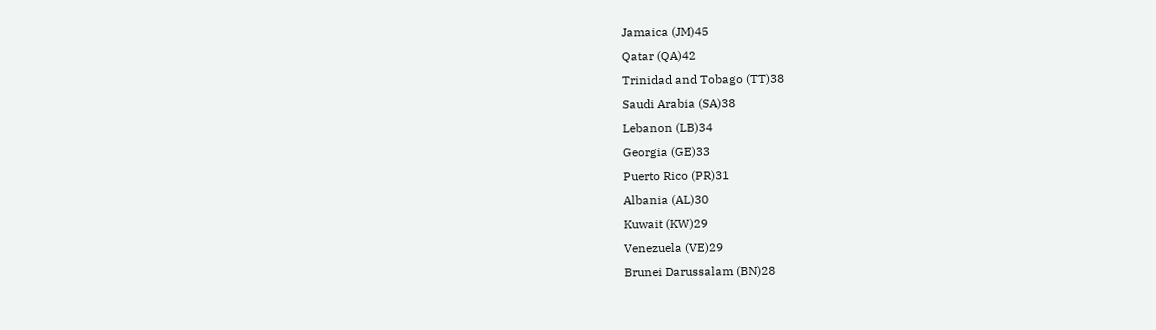Jamaica (JM)45
Qatar (QA)42
Trinidad and Tobago (TT)38
Saudi Arabia (SA)38
Lebanon (LB)34
Georgia (GE)33
Puerto Rico (PR)31
Albania (AL)30
Kuwait (KW)29
Venezuela (VE)29
Brunei Darussalam (BN)28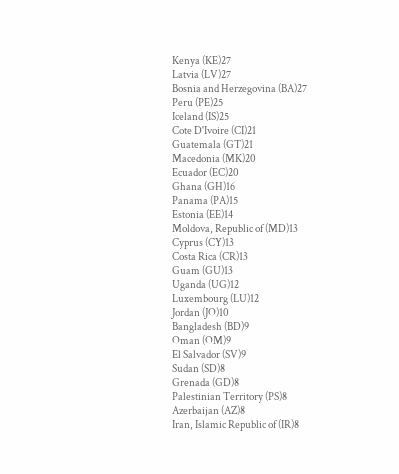Kenya (KE)27
Latvia (LV)27
Bosnia and Herzegovina (BA)27
Peru (PE)25
Iceland (IS)25
Cote D'Ivoire (CI)21
Guatemala (GT)21
Macedonia (MK)20
Ecuador (EC)20
Ghana (GH)16
Panama (PA)15
Estonia (EE)14
Moldova, Republic of (MD)13
Cyprus (CY)13
Costa Rica (CR)13
Guam (GU)13
Uganda (UG)12
Luxembourg (LU)12
Jordan (JO)10
Bangladesh (BD)9
Oman (OM)9
El Salvador (SV)9
Sudan (SD)8
Grenada (GD)8
Palestinian Territory (PS)8
Azerbaijan (AZ)8
Iran, Islamic Republic of (IR)8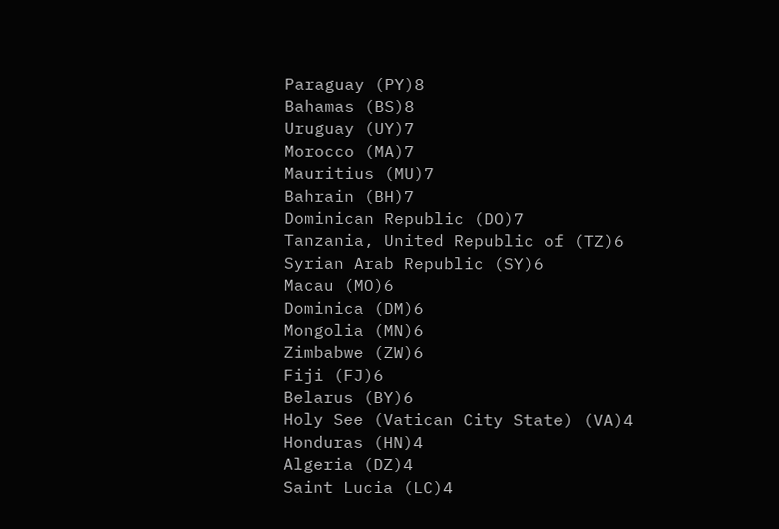Paraguay (PY)8
Bahamas (BS)8
Uruguay (UY)7
Morocco (MA)7
Mauritius (MU)7
Bahrain (BH)7
Dominican Republic (DO)7
Tanzania, United Republic of (TZ)6
Syrian Arab Republic (SY)6
Macau (MO)6
Dominica (DM)6
Mongolia (MN)6
Zimbabwe (ZW)6
Fiji (FJ)6
Belarus (BY)6
Holy See (Vatican City State) (VA)4
Honduras (HN)4
Algeria (DZ)4
Saint Lucia (LC)4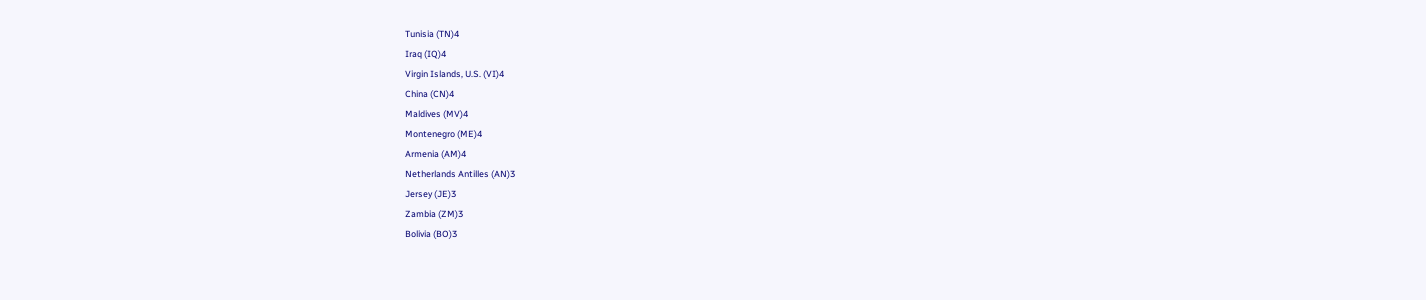Tunisia (TN)4
Iraq (IQ)4
Virgin Islands, U.S. (VI)4
China (CN)4
Maldives (MV)4
Montenegro (ME)4
Armenia (AM)4
Netherlands Antilles (AN)3
Jersey (JE)3
Zambia (ZM)3
Bolivia (BO)3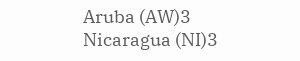Aruba (AW)3
Nicaragua (NI)3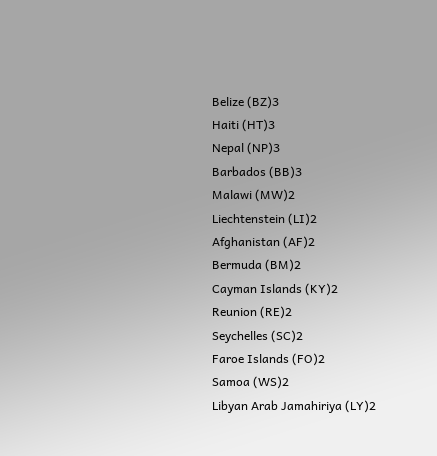Belize (BZ)3
Haiti (HT)3
Nepal (NP)3
Barbados (BB)3
Malawi (MW)2
Liechtenstein (LI)2
Afghanistan (AF)2
Bermuda (BM)2
Cayman Islands (KY)2
Reunion (RE)2
Seychelles (SC)2
Faroe Islands (FO)2
Samoa (WS)2
Libyan Arab Jamahiriya (LY)2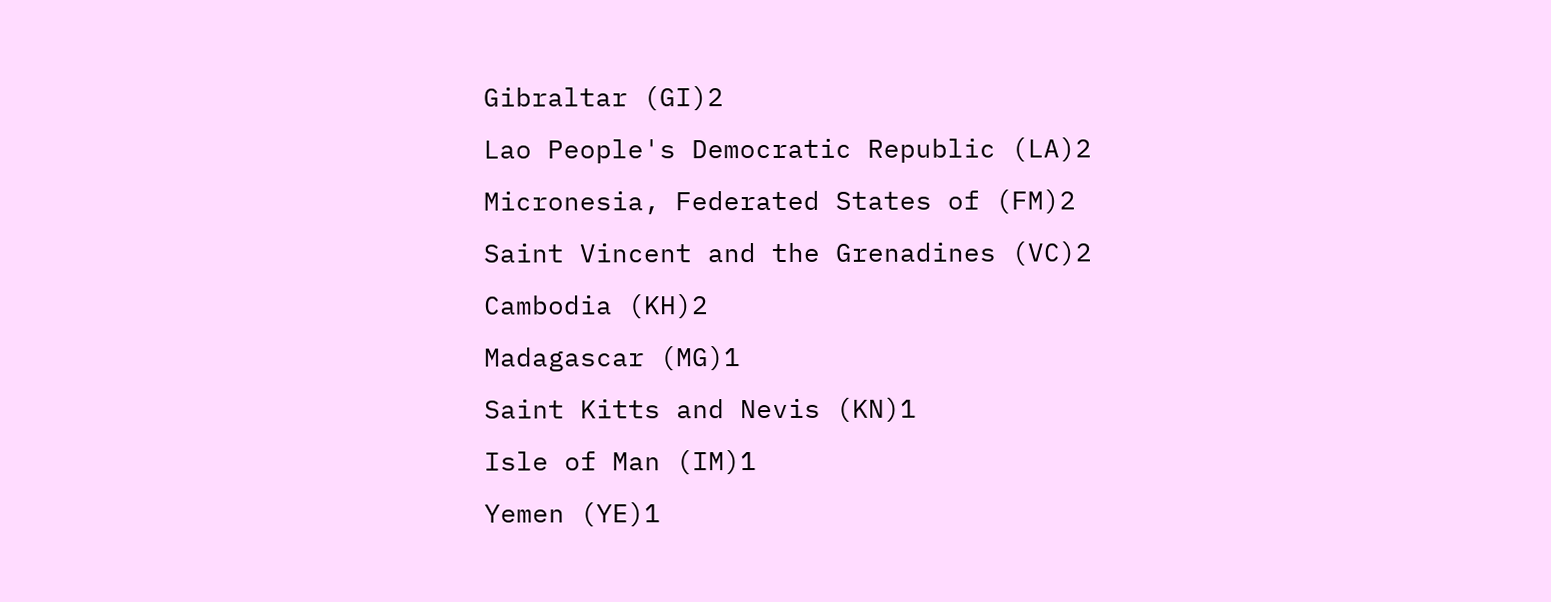Gibraltar (GI)2
Lao People's Democratic Republic (LA)2
Micronesia, Federated States of (FM)2
Saint Vincent and the Grenadines (VC)2
Cambodia (KH)2
Madagascar (MG)1
Saint Kitts and Nevis (KN)1
Isle of Man (IM)1
Yemen (YE)1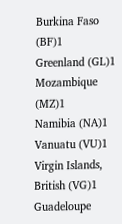Burkina Faso (BF)1
Greenland (GL)1
Mozambique (MZ)1
Namibia (NA)1
Vanuatu (VU)1
Virgin Islands, British (VG)1
Guadeloupe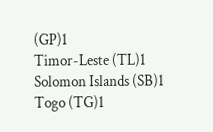(GP)1
Timor-Leste (TL)1
Solomon Islands (SB)1
Togo (TG)1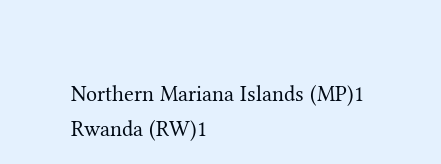Northern Mariana Islands (MP)1
Rwanda (RW)1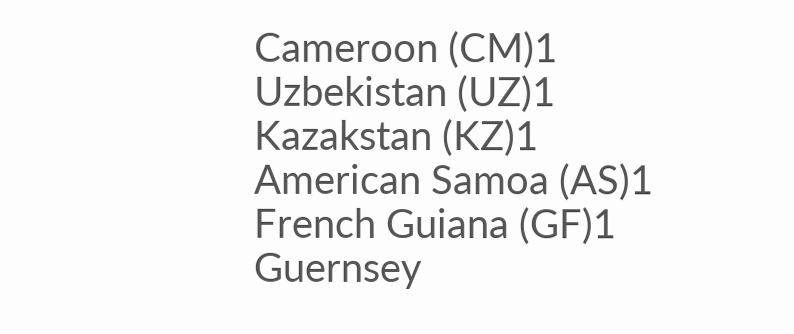Cameroon (CM)1
Uzbekistan (UZ)1
Kazakstan (KZ)1
American Samoa (AS)1
French Guiana (GF)1
Guernsey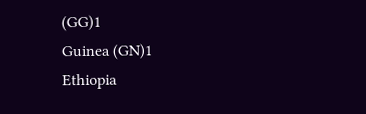(GG)1
Guinea (GN)1
Ethiopia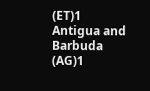(ET)1
Antigua and Barbuda (AG)1